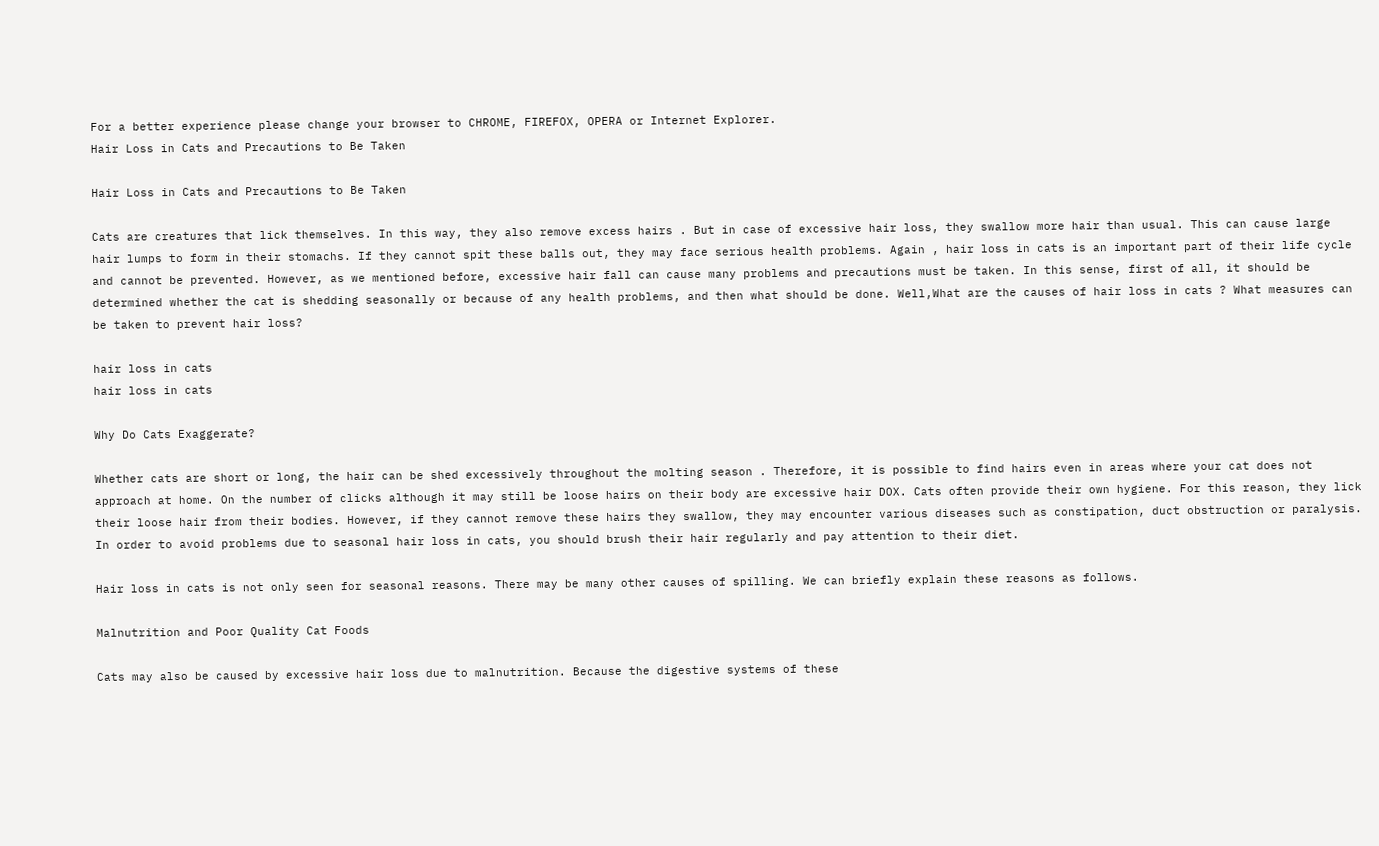For a better experience please change your browser to CHROME, FIREFOX, OPERA or Internet Explorer.
Hair Loss in Cats and Precautions to Be Taken

Hair Loss in Cats and Precautions to Be Taken

Cats are creatures that lick themselves. In this way, they also remove excess hairs . But in case of excessive hair loss, they swallow more hair than usual. This can cause large hair lumps to form in their stomachs. If they cannot spit these balls out, they may face serious health problems. Again , hair loss in cats is an important part of their life cycle and cannot be prevented. However, as we mentioned before, excessive hair fall can cause many problems and precautions must be taken. In this sense, first of all, it should be determined whether the cat is shedding seasonally or because of any health problems, and then what should be done. Well,What are the causes of hair loss in cats ? What measures can be taken to prevent hair loss?

hair loss in cats
hair loss in cats

Why Do Cats Exaggerate?

Whether cats are short or long, the hair can be shed excessively throughout the molting season . Therefore, it is possible to find hairs even in areas where your cat does not approach at home. On the number of clicks although it may still be loose hairs on their body are excessive hair DOX. Cats often provide their own hygiene. For this reason, they lick their loose hair from their bodies. However, if they cannot remove these hairs they swallow, they may encounter various diseases such as constipation, duct obstruction or paralysis. In order to avoid problems due to seasonal hair loss in cats, you should brush their hair regularly and pay attention to their diet.

Hair loss in cats is not only seen for seasonal reasons. There may be many other causes of spilling. We can briefly explain these reasons as follows.

Malnutrition and Poor Quality Cat Foods

Cats may also be caused by excessive hair loss due to malnutrition. Because the digestive systems of these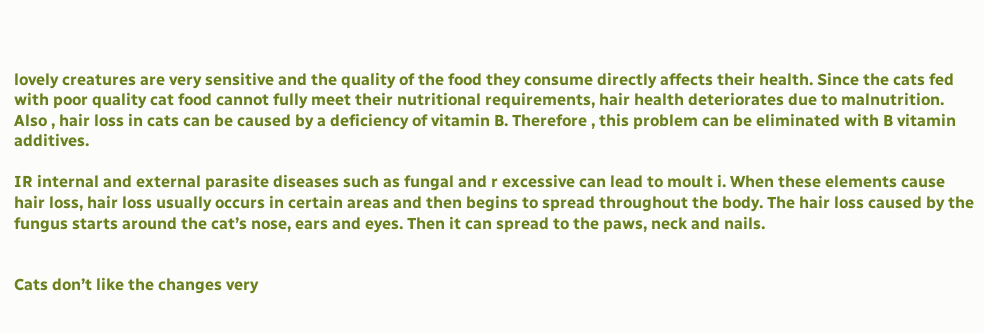lovely creatures are very sensitive and the quality of the food they consume directly affects their health. Since the cats fed with poor quality cat food cannot fully meet their nutritional requirements, hair health deteriorates due to malnutrition. Also , hair loss in cats can be caused by a deficiency of vitamin B. Therefore , this problem can be eliminated with B vitamin additives.

IR internal and external parasite diseases such as fungal and r excessive can lead to moult i. When these elements cause hair loss, hair loss usually occurs in certain areas and then begins to spread throughout the body. The hair loss caused by the fungus starts around the cat’s nose, ears and eyes. Then it can spread to the paws, neck and nails.


Cats don’t like the changes very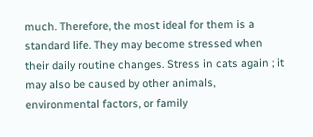much. Therefore, the most ideal for them is a standard life. They may become stressed when their daily routine changes. Stress in cats again ; it may also be caused by other animals, environmental factors, or family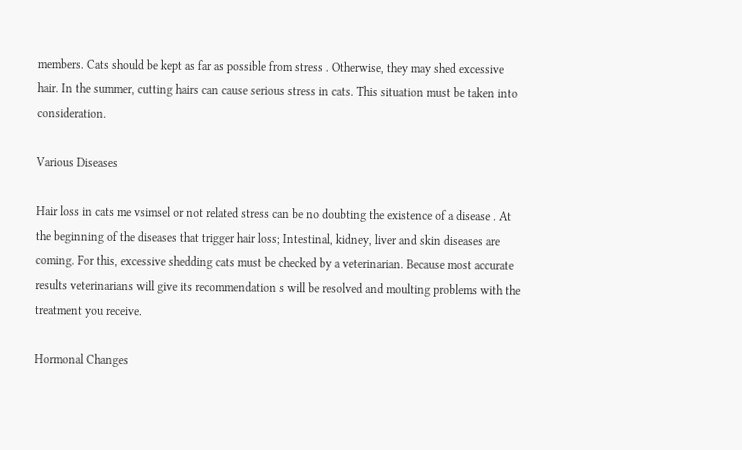members. Cats should be kept as far as possible from stress . Otherwise, they may shed excessive hair. In the summer, cutting hairs can cause serious stress in cats. This situation must be taken into consideration.

Various Diseases

Hair loss in cats me vsimsel or not related stress can be no doubting the existence of a disease . At the beginning of the diseases that trigger hair loss; Intestinal, kidney, liver and skin diseases are coming. For this, excessive shedding cats must be checked by a veterinarian. Because most accurate results veterinarians will give its recommendation s will be resolved and moulting problems with the treatment you receive.

Hormonal Changes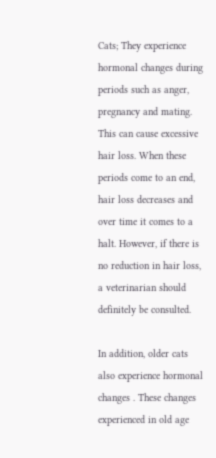Cats; They experience hormonal changes during periods such as anger, pregnancy and mating. This can cause excessive hair loss. When these periods come to an end, hair loss decreases and over time it comes to a halt. However, if there is no reduction in hair loss, a veterinarian should definitely be consulted.

In addition, older cats also experience hormonal changes . These changes experienced in old age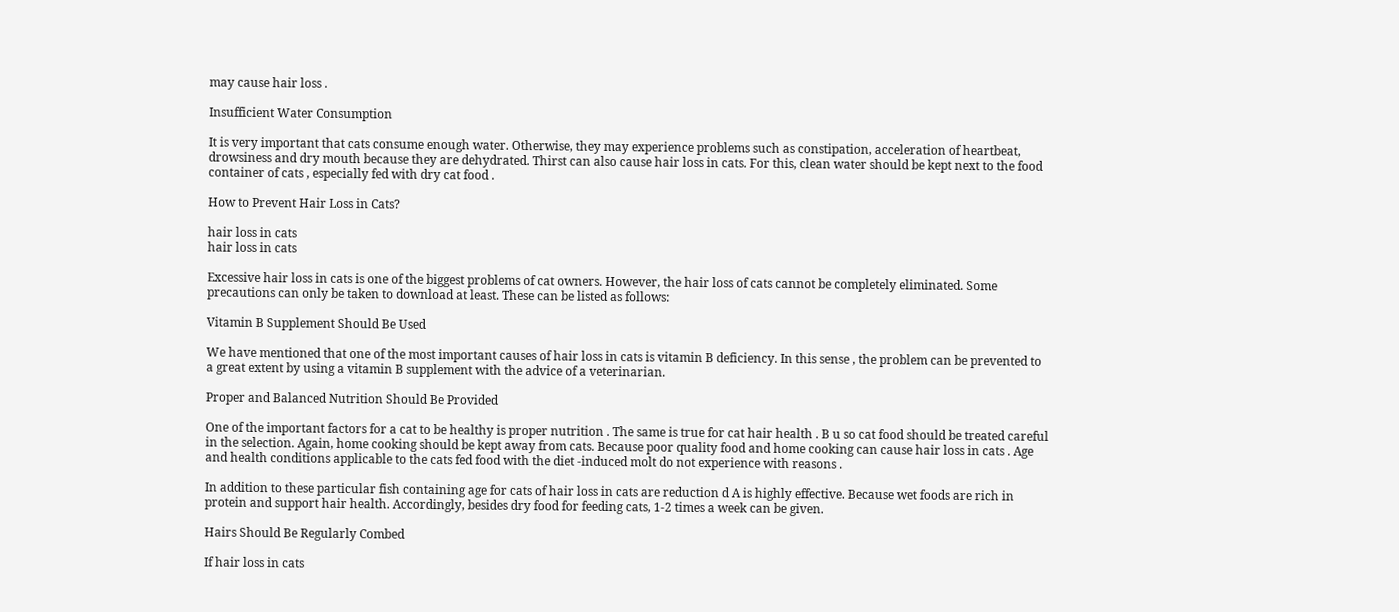may cause hair loss .

Insufficient Water Consumption

It is very important that cats consume enough water. Otherwise, they may experience problems such as constipation, acceleration of heartbeat, drowsiness and dry mouth because they are dehydrated. Thirst can also cause hair loss in cats. For this, clean water should be kept next to the food container of cats , especially fed with dry cat food .

How to Prevent Hair Loss in Cats?

hair loss in cats
hair loss in cats

Excessive hair loss in cats is one of the biggest problems of cat owners. However, the hair loss of cats cannot be completely eliminated. Some precautions can only be taken to download at least. These can be listed as follows:

Vitamin B Supplement Should Be Used

We have mentioned that one of the most important causes of hair loss in cats is vitamin B deficiency. In this sense , the problem can be prevented to a great extent by using a vitamin B supplement with the advice of a veterinarian.

Proper and Balanced Nutrition Should Be Provided

One of the important factors for a cat to be healthy is proper nutrition . The same is true for cat hair health . B u so cat food should be treated careful in the selection. Again, home cooking should be kept away from cats. Because poor quality food and home cooking can cause hair loss in cats . Age and health conditions applicable to the cats fed food with the diet -induced molt do not experience with reasons .

In addition to these particular fish containing age for cats of hair loss in cats are reduction d A is highly effective. Because wet foods are rich in protein and support hair health. Accordingly, besides dry food for feeding cats, 1-2 times a week can be given.

Hairs Should Be Regularly Combed

If hair loss in cats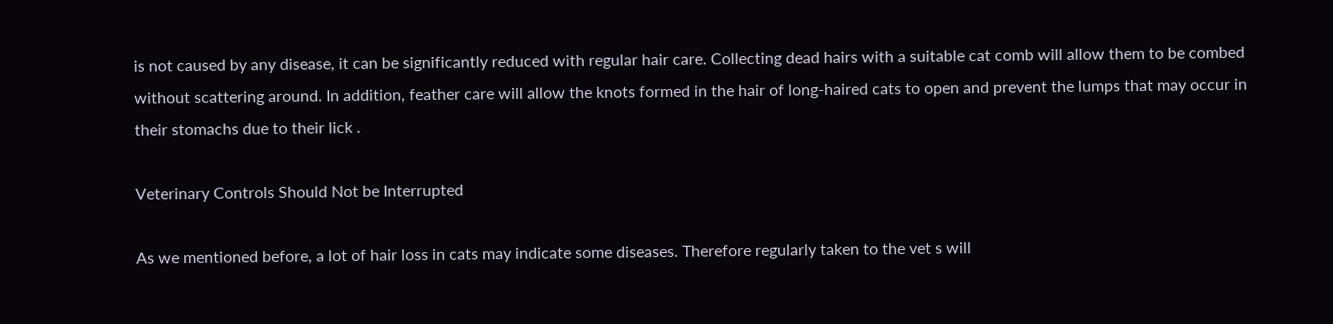is not caused by any disease, it can be significantly reduced with regular hair care. Collecting dead hairs with a suitable cat comb will allow them to be combed without scattering around. In addition, feather care will allow the knots formed in the hair of long-haired cats to open and prevent the lumps that may occur in their stomachs due to their lick .

Veterinary Controls Should Not be Interrupted

As we mentioned before, a lot of hair loss in cats may indicate some diseases. Therefore regularly taken to the vet s will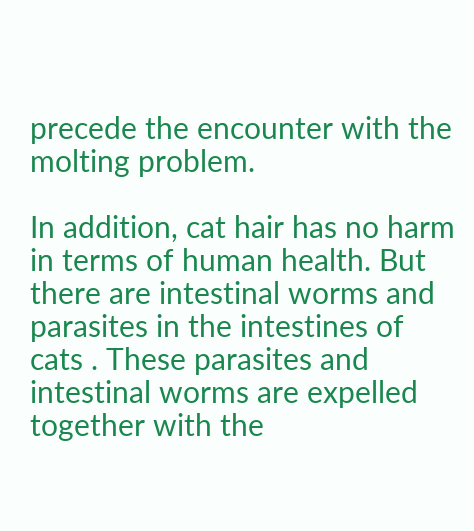precede the encounter with the molting problem.

In addition, cat hair has no harm in terms of human health. But there are intestinal worms and parasites in the intestines of cats . These parasites and intestinal worms are expelled together with the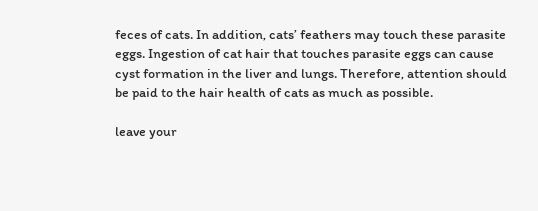feces of cats. In addition, cats’ feathers may touch these parasite eggs. Ingestion of cat hair that touches parasite eggs can cause cyst formation in the liver and lungs. Therefore, attention should be paid to the hair health of cats as much as possible.

leave your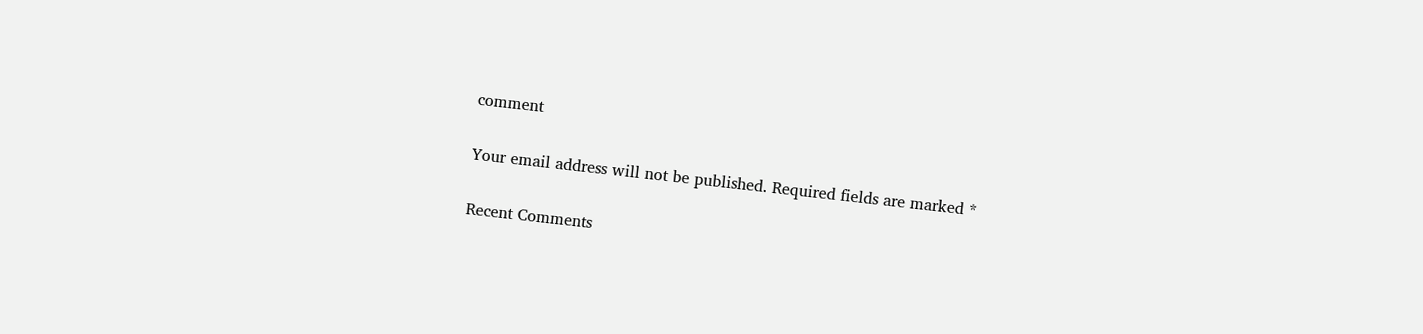comment

Your email address will not be published. Required fields are marked *

Recent Comments